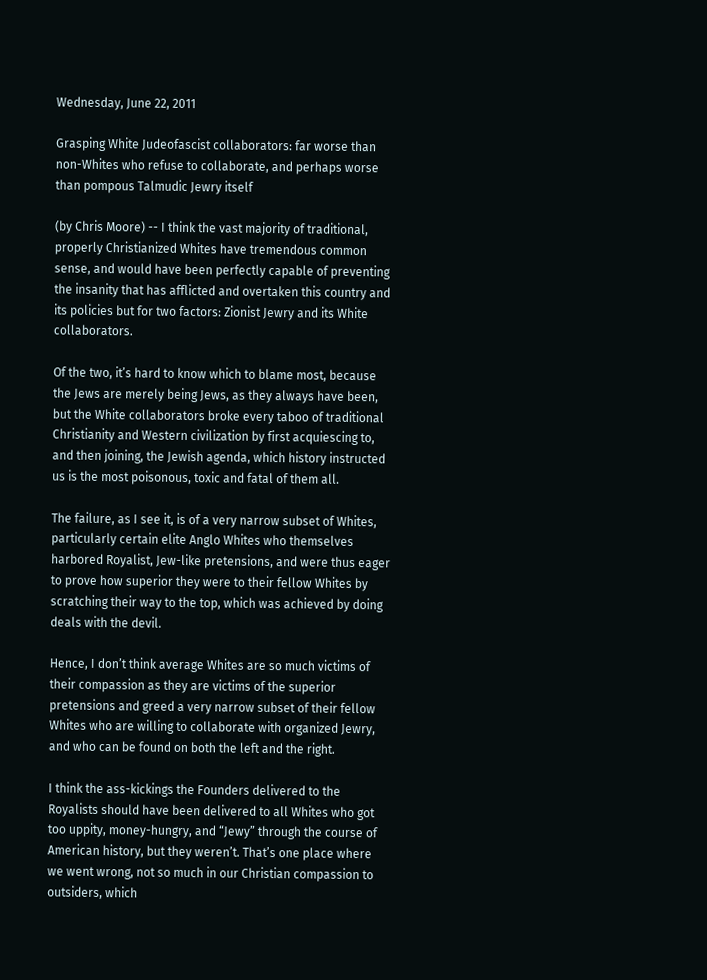Wednesday, June 22, 2011

Grasping White Judeofascist collaborators: far worse than non-Whites who refuse to collaborate, and perhaps worse than pompous Talmudic Jewry itself

(by Chris Moore) -- I think the vast majority of traditional, properly Christianized Whites have tremendous common sense, and would have been perfectly capable of preventing the insanity that has afflicted and overtaken this country and its policies but for two factors: Zionist Jewry and its White collaborators.

Of the two, it’s hard to know which to blame most, because the Jews are merely being Jews, as they always have been, but the White collaborators broke every taboo of traditional Christianity and Western civilization by first acquiescing to, and then joining, the Jewish agenda, which history instructed us is the most poisonous, toxic and fatal of them all.

The failure, as I see it, is of a very narrow subset of Whites, particularly certain elite Anglo Whites who themselves harbored Royalist, Jew-like pretensions, and were thus eager to prove how superior they were to their fellow Whites by scratching their way to the top, which was achieved by doing deals with the devil.

Hence, I don’t think average Whites are so much victims of their compassion as they are victims of the superior pretensions and greed a very narrow subset of their fellow Whites who are willing to collaborate with organized Jewry, and who can be found on both the left and the right.

I think the ass-kickings the Founders delivered to the Royalists should have been delivered to all Whites who got too uppity, money-hungry, and “Jewy” through the course of American history, but they weren’t. That’s one place where we went wrong, not so much in our Christian compassion to outsiders, which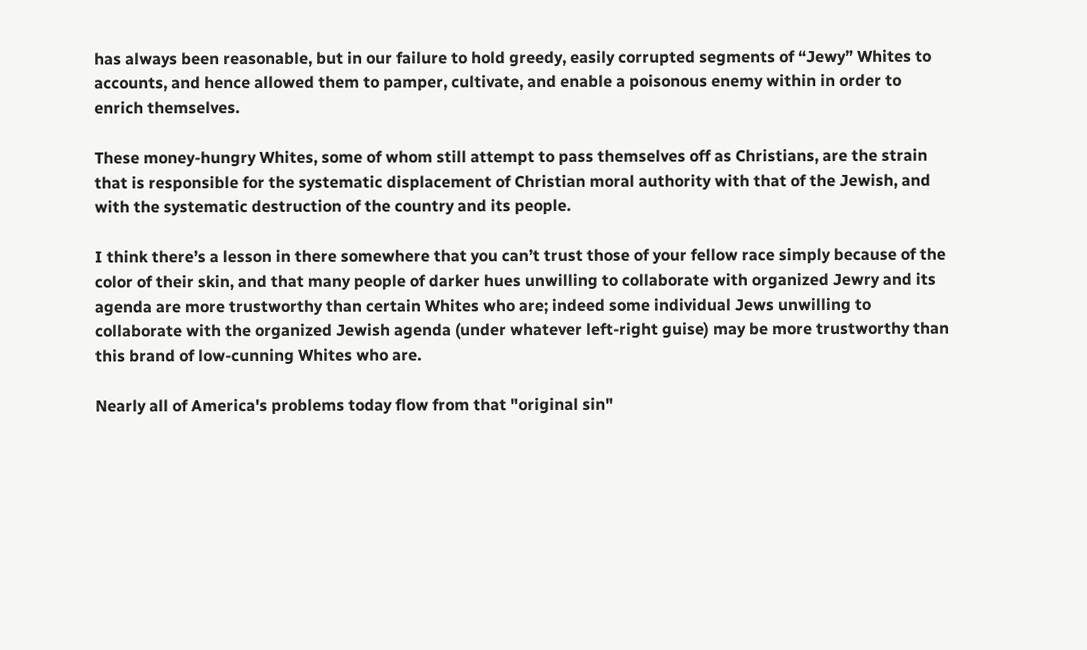has always been reasonable, but in our failure to hold greedy, easily corrupted segments of “Jewy” Whites to accounts, and hence allowed them to pamper, cultivate, and enable a poisonous enemy within in order to enrich themselves.

These money-hungry Whites, some of whom still attempt to pass themselves off as Christians, are the strain that is responsible for the systematic displacement of Christian moral authority with that of the Jewish, and with the systematic destruction of the country and its people.

I think there’s a lesson in there somewhere that you can’t trust those of your fellow race simply because of the color of their skin, and that many people of darker hues unwilling to collaborate with organized Jewry and its agenda are more trustworthy than certain Whites who are; indeed some individual Jews unwilling to collaborate with the organized Jewish agenda (under whatever left-right guise) may be more trustworthy than this brand of low-cunning Whites who are.

Nearly all of America's problems today flow from that "original sin"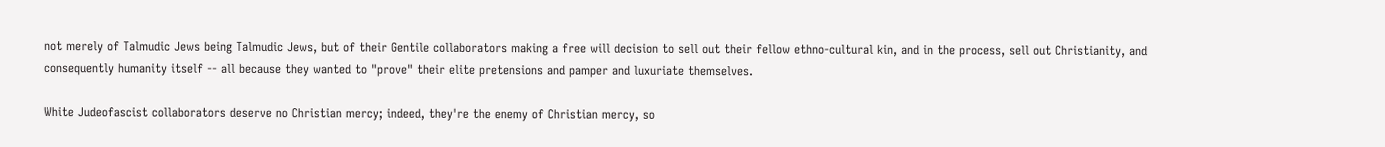not merely of Talmudic Jews being Talmudic Jews, but of their Gentile collaborators making a free will decision to sell out their fellow ethno-cultural kin, and in the process, sell out Christianity, and consequently humanity itself -- all because they wanted to "prove" their elite pretensions and pamper and luxuriate themselves.

White Judeofascist collaborators deserve no Christian mercy; indeed, they're the enemy of Christian mercy, so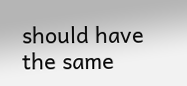should have the same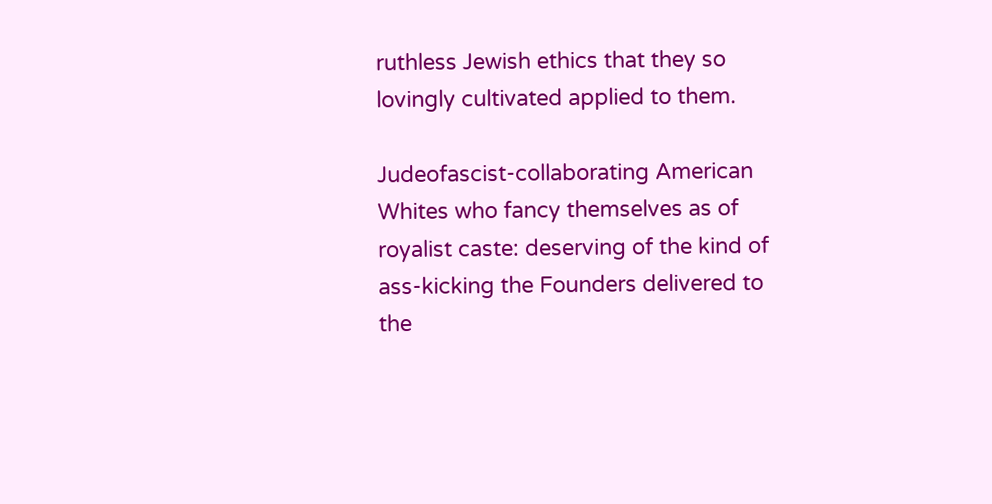ruthless Jewish ethics that they so lovingly cultivated applied to them.

Judeofascist-collaborating American Whites who fancy themselves as of royalist caste: deserving of the kind of ass-kicking the Founders delivered to the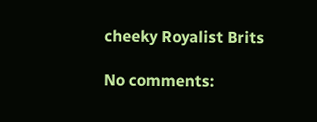cheeky Royalist Brits

No comments: